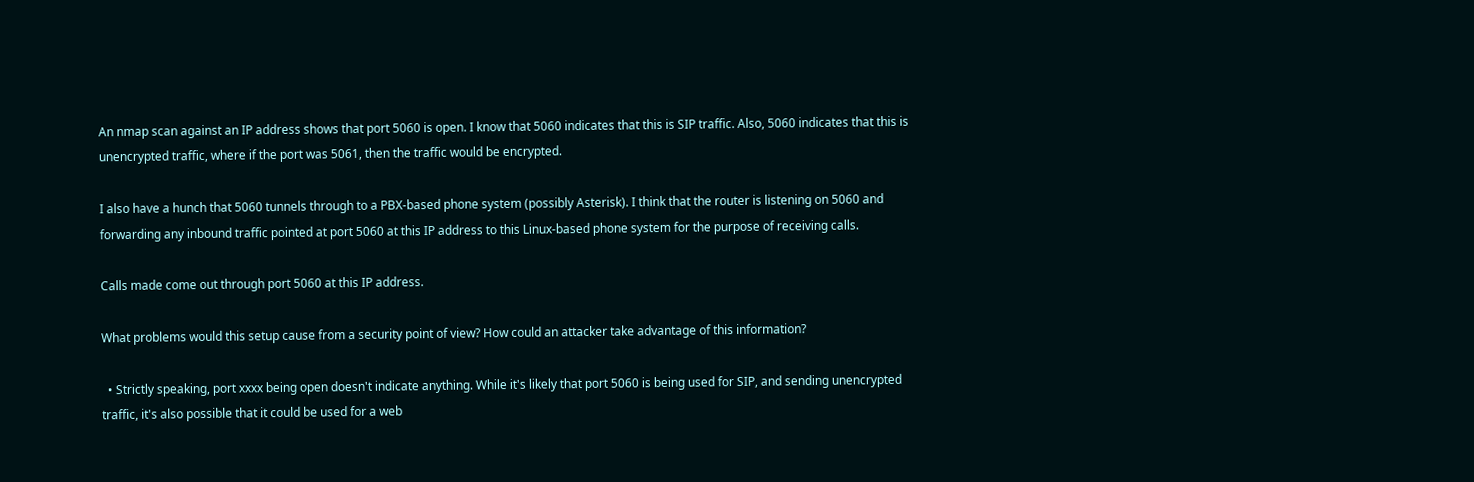An nmap scan against an IP address shows that port 5060 is open. I know that 5060 indicates that this is SIP traffic. Also, 5060 indicates that this is unencrypted traffic, where if the port was 5061, then the traffic would be encrypted.

I also have a hunch that 5060 tunnels through to a PBX-based phone system (possibly Asterisk). I think that the router is listening on 5060 and forwarding any inbound traffic pointed at port 5060 at this IP address to this Linux-based phone system for the purpose of receiving calls.

Calls made come out through port 5060 at this IP address.

What problems would this setup cause from a security point of view? How could an attacker take advantage of this information?

  • Strictly speaking, port xxxx being open doesn't indicate anything. While it's likely that port 5060 is being used for SIP, and sending unencrypted traffic, it's also possible that it could be used for a web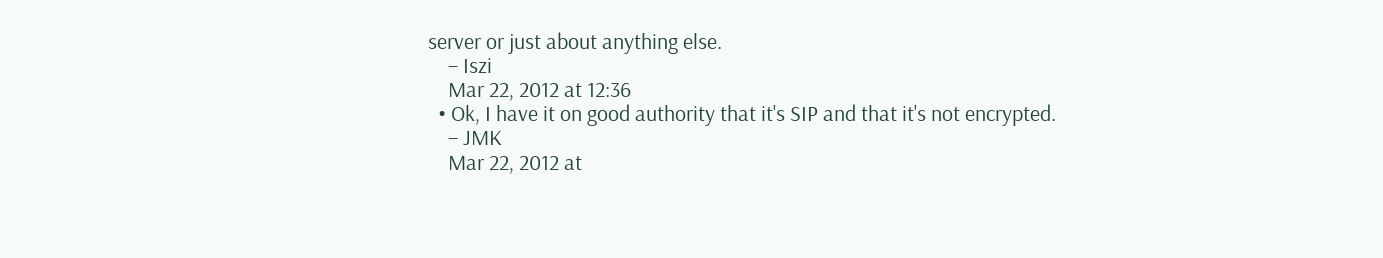server or just about anything else.
    – Iszi
    Mar 22, 2012 at 12:36
  • Ok, I have it on good authority that it's SIP and that it's not encrypted.
    – JMK
    Mar 22, 2012 at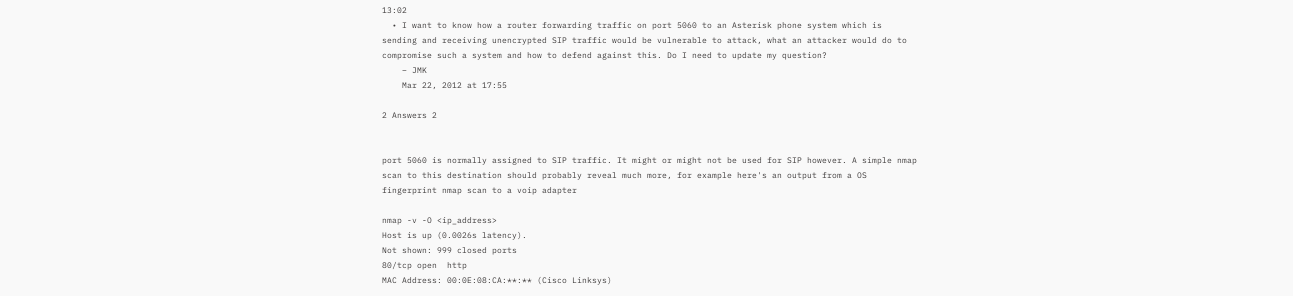13:02
  • I want to know how a router forwarding traffic on port 5060 to an Asterisk phone system which is sending and receiving unencrypted SIP traffic would be vulnerable to attack, what an attacker would do to compromise such a system and how to defend against this. Do I need to update my question?
    – JMK
    Mar 22, 2012 at 17:55

2 Answers 2


port 5060 is normally assigned to SIP traffic. It might or might not be used for SIP however. A simple nmap scan to this destination should probably reveal much more, for example here's an output from a OS fingerprint nmap scan to a voip adapter

nmap -v -O <ip_address>
Host is up (0.0026s latency).
Not shown: 999 closed ports
80/tcp open  http
MAC Address: 00:0E:08:CA:**:** (Cisco Linksys)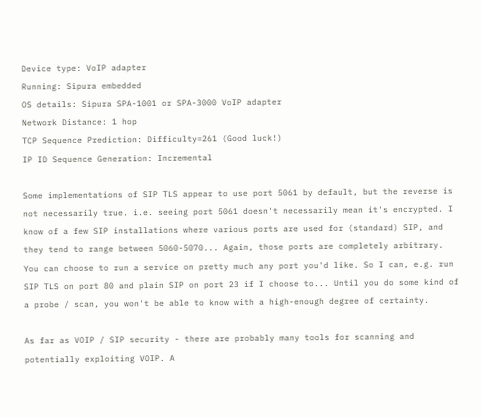Device type: VoIP adapter
Running: Sipura embedded
OS details: Sipura SPA-1001 or SPA-3000 VoIP adapter
Network Distance: 1 hop
TCP Sequence Prediction: Difficulty=261 (Good luck!)
IP ID Sequence Generation: Incremental

Some implementations of SIP TLS appear to use port 5061 by default, but the reverse is not necessarily true. i.e. seeing port 5061 doesn't necessarily mean it's encrypted. I know of a few SIP installations where various ports are used for (standard) SIP, and they tend to range between 5060-5070... Again, those ports are completely arbitrary. You can choose to run a service on pretty much any port you'd like. So I can, e.g. run SIP TLS on port 80 and plain SIP on port 23 if I choose to... Until you do some kind of a probe / scan, you won't be able to know with a high-enough degree of certainty.

As far as VOIP / SIP security - there are probably many tools for scanning and potentially exploiting VOIP. A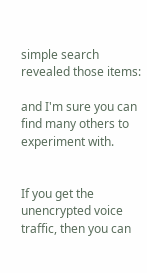simple search revealed those items:

and I'm sure you can find many others to experiment with.


If you get the unencrypted voice traffic, then you can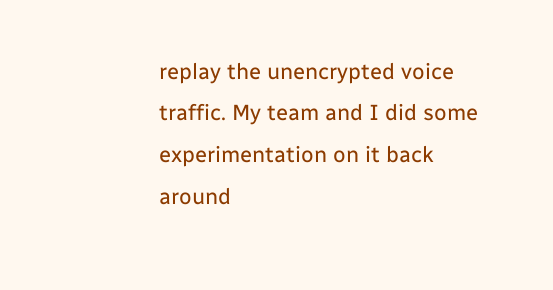replay the unencrypted voice traffic. My team and I did some experimentation on it back around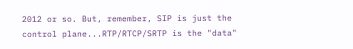2012 or so. But, remember, SIP is just the control plane...RTP/RTCP/SRTP is the "data"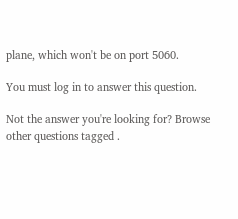plane, which won't be on port 5060.

You must log in to answer this question.

Not the answer you're looking for? Browse other questions tagged .